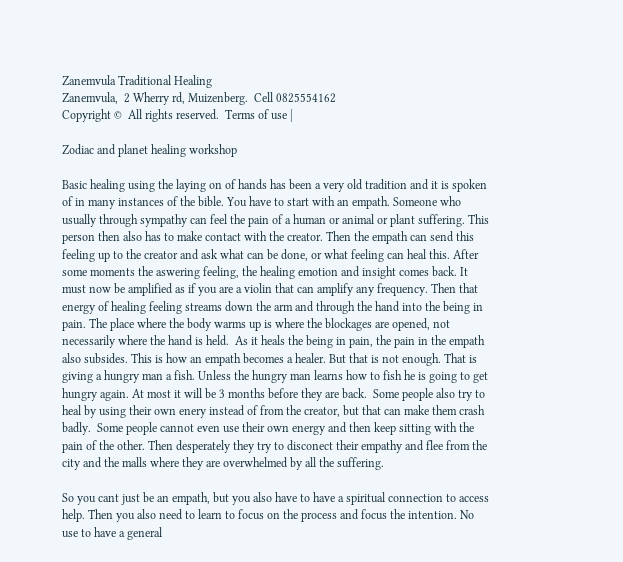Zanemvula Traditional Healing
Zanemvula,  2 Wherry rd, Muizenberg.  Cell 0825554162
Copyright ©  All rights reserved.  Terms of use |

Zodiac and planet healing workshop

Basic healing using the laying on of hands has been a very old tradition and it is spoken of in many instances of the bible. You have to start with an empath. Someone who usually through sympathy can feel the pain of a human or animal or plant suffering. This person then also has to make contact with the creator. Then the empath can send this feeling up to the creator and ask what can be done, or what feeling can heal this. After some moments the aswering feeling, the healing emotion and insight comes back. It must now be amplified as if you are a violin that can amplify any frequency. Then that energy of healing feeling streams down the arm and through the hand into the being in pain. The place where the body warms up is where the blockages are opened, not necessarily where the hand is held.  As it heals the being in pain, the pain in the empath also subsides. This is how an empath becomes a healer. But that is not enough. That is giving a hungry man a fish. Unless the hungry man learns how to fish he is going to get hungry again. At most it will be 3 months before they are back.  Some people also try to heal by using their own enery instead of from the creator, but that can make them crash badly.  Some people cannot even use their own energy and then keep sitting with the pain of the other. Then desperately they try to disconect their empathy and flee from the city and the malls where they are overwhelmed by all the suffering.

So you cant just be an empath, but you also have to have a spiritual connection to access help. Then you also need to learn to focus on the process and focus the intention. No use to have a general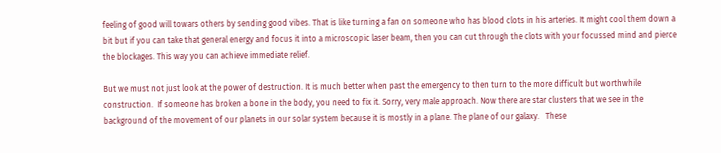feeling of good will towars others by sending good vibes. That is like turning a fan on someone who has blood clots in his arteries. It might cool them down a bit but if you can take that general energy and focus it into a microscopic laser beam, then you can cut through the clots with your focussed mind and pierce the blockages. This way you can achieve immediate relief.

But we must not just look at the power of destruction. It is much better when past the emergency to then turn to the more difficult but worthwhile construction.  If someone has broken a bone in the body, you need to fix it. Sorry, very male approach. Now there are star clusters that we see in the background of the movement of our planets in our solar system because it is mostly in a plane. The plane of our galaxy.   These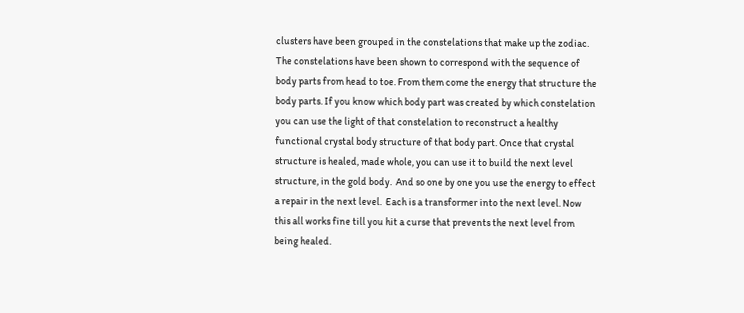clusters have been grouped in the constelations that make up the zodiac. The constelations have been shown to correspond with the sequence of body parts from head to toe. From them come the energy that structure the body parts. If you know which body part was created by which constelation you can use the light of that constelation to reconstruct a healthy functional crystal body structure of that body part. Once that crystal structure is healed, made whole, you can use it to build the next level structure, in the gold body.  And so one by one you use the energy to effect a repair in the next level.  Each is a transformer into the next level. Now this all works fine till you hit a curse that prevents the next level from being healed.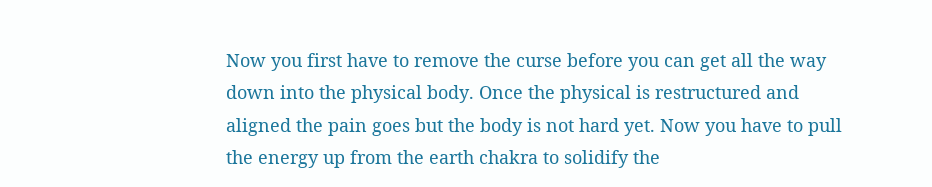Now you first have to remove the curse before you can get all the way down into the physical body. Once the physical is restructured and aligned the pain goes but the body is not hard yet. Now you have to pull the energy up from the earth chakra to solidify the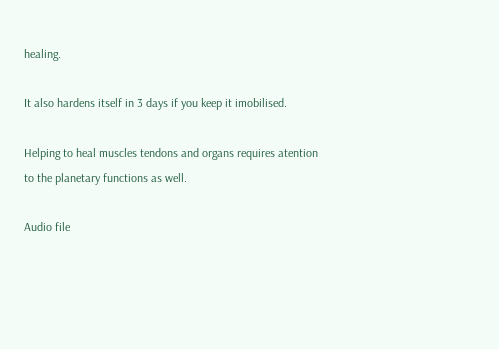healing.

It also hardens itself in 3 days if you keep it imobilised.

Helping to heal muscles tendons and organs requires atention to the planetary functions as well.

Audio file